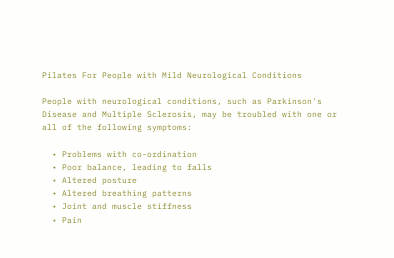Pilates For People with Mild Neurological Conditions

People with neurological conditions, such as Parkinson's Disease and Multiple Sclerosis, may be troubled with one or all of the following symptoms:

  • Problems with co-ordination
  • Poor balance, leading to falls
  • Altered posture
  • Altered breathing patterns
  • Joint and muscle stiffness
  • Pain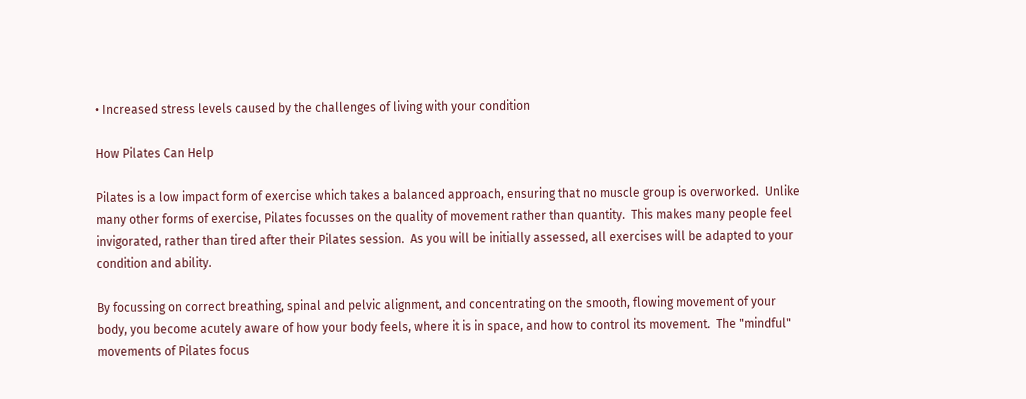• Increased stress levels caused by the challenges of living with your condition

How Pilates Can Help

Pilates is a low impact form of exercise which takes a balanced approach, ensuring that no muscle group is overworked.  Unlike many other forms of exercise, Pilates focusses on the quality of movement rather than quantity.  This makes many people feel invigorated, rather than tired after their Pilates session.  As you will be initially assessed, all exercises will be adapted to your condition and ability.

By focussing on correct breathing, spinal and pelvic alignment, and concentrating on the smooth, flowing movement of your body, you become acutely aware of how your body feels, where it is in space, and how to control its movement.  The "mindful" movements of Pilates focus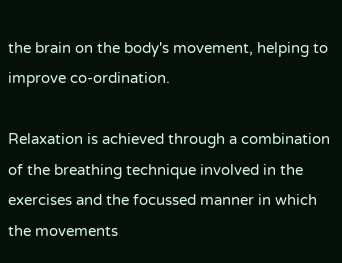the brain on the body's movement, helping to improve co-ordination.

Relaxation is achieved through a combination of the breathing technique involved in the exercises and the focussed manner in which the movements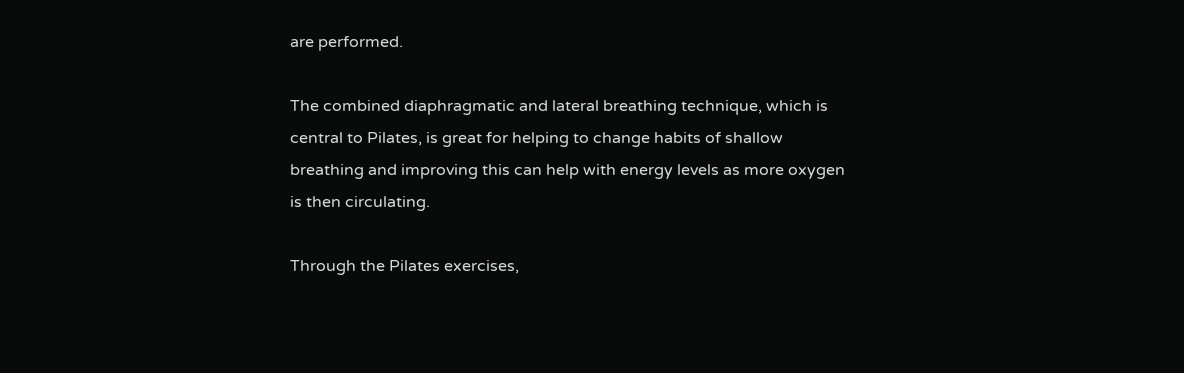are performed.

The combined diaphragmatic and lateral breathing technique, which is central to Pilates, is great for helping to change habits of shallow breathing and improving this can help with energy levels as more oxygen is then circulating.

Through the Pilates exercises,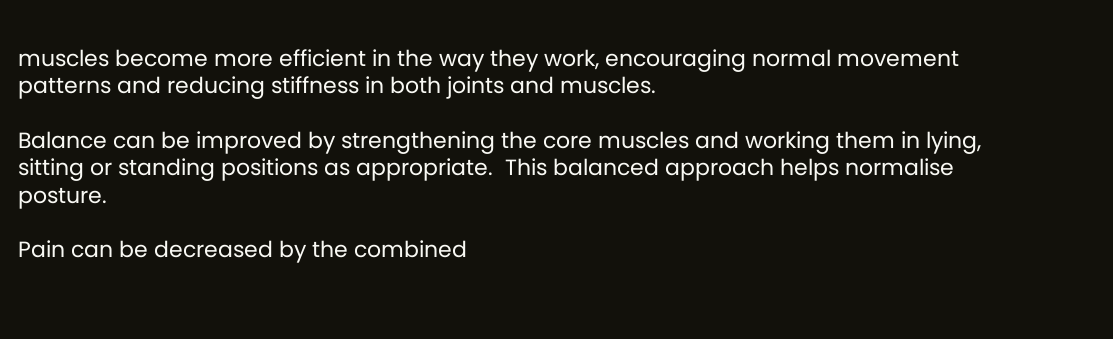muscles become more efficient in the way they work, encouraging normal movement patterns and reducing stiffness in both joints and muscles.

Balance can be improved by strengthening the core muscles and working them in lying, sitting or standing positions as appropriate.  This balanced approach helps normalise posture.

Pain can be decreased by the combined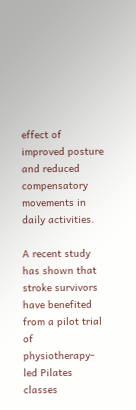effect of improved posture and reduced compensatory movements in daily activities.

A recent study has shown that stroke survivors have benefited from a pilot trial of physiotherapy-led Pilates classes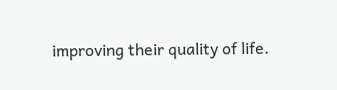improving their quality of life.